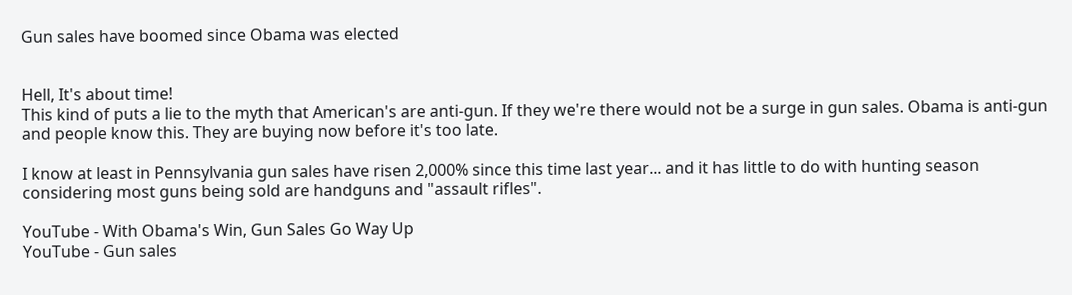Gun sales have boomed since Obama was elected


Hell, It's about time!
This kind of puts a lie to the myth that American's are anti-gun. If they we're there would not be a surge in gun sales. Obama is anti-gun and people know this. They are buying now before it's too late.

I know at least in Pennsylvania gun sales have risen 2,000% since this time last year... and it has little to do with hunting season considering most guns being sold are handguns and "assault rifles".

YouTube - With Obama's Win, Gun Sales Go Way Up
YouTube - Gun sales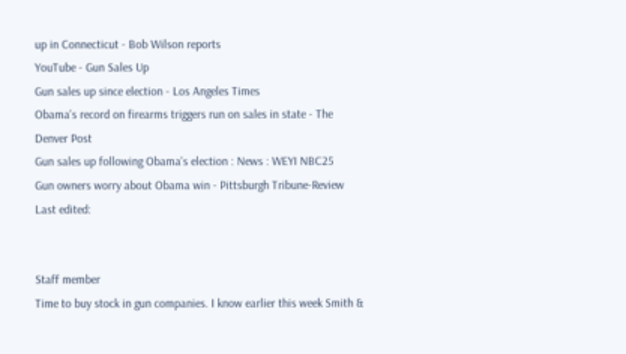up in Connecticut - Bob Wilson reports
YouTube - Gun Sales Up
Gun sales up since election - Los Angeles Times
Obama's record on firearms triggers run on sales in state - The Denver Post
Gun sales up following Obama's election : News : WEYI NBC25
Gun owners worry about Obama win - Pittsburgh Tribune-Review
Last edited:


Staff member
Time to buy stock in gun companies. I know earlier this week Smith &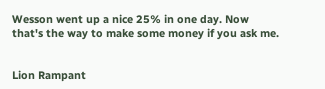Wesson went up a nice 25% in one day. Now that's the way to make some money if you ask me.


Lion Rampant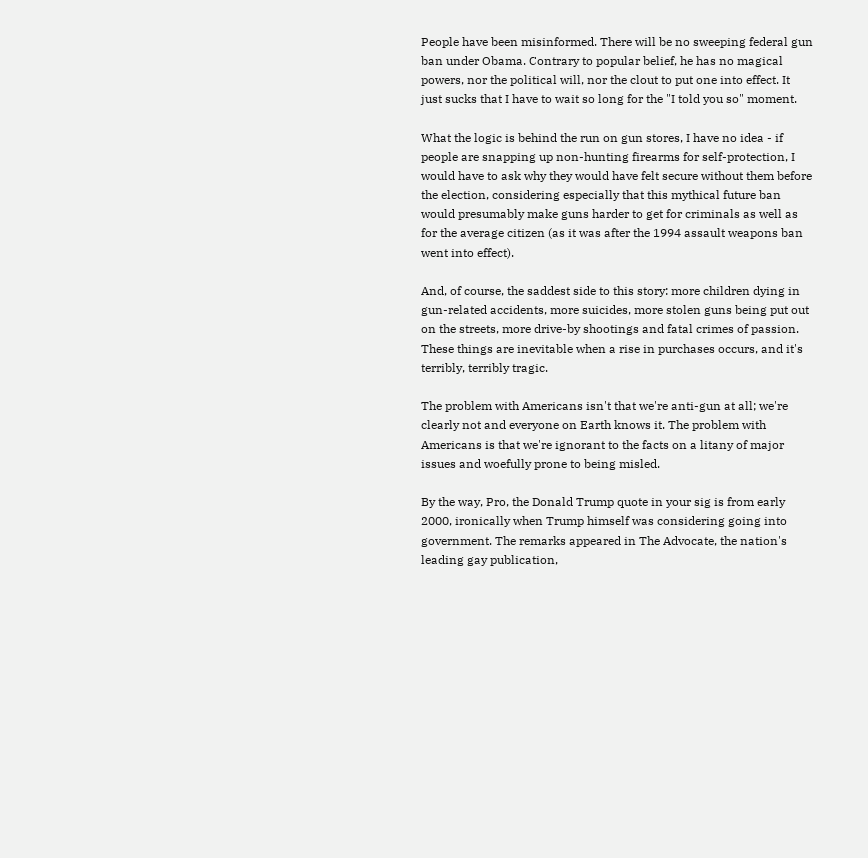People have been misinformed. There will be no sweeping federal gun ban under Obama. Contrary to popular belief, he has no magical powers, nor the political will, nor the clout to put one into effect. It just sucks that I have to wait so long for the "I told you so" moment.

What the logic is behind the run on gun stores, I have no idea - if people are snapping up non-hunting firearms for self-protection, I would have to ask why they would have felt secure without them before the election, considering especially that this mythical future ban would presumably make guns harder to get for criminals as well as for the average citizen (as it was after the 1994 assault weapons ban went into effect).

And, of course, the saddest side to this story: more children dying in gun-related accidents, more suicides, more stolen guns being put out on the streets, more drive-by shootings and fatal crimes of passion. These things are inevitable when a rise in purchases occurs, and it's terribly, terribly tragic.

The problem with Americans isn't that we're anti-gun at all; we're clearly not and everyone on Earth knows it. The problem with Americans is that we're ignorant to the facts on a litany of major issues and woefully prone to being misled.

By the way, Pro, the Donald Trump quote in your sig is from early 2000, ironically when Trump himself was considering going into government. The remarks appeared in The Advocate, the nation's leading gay publication,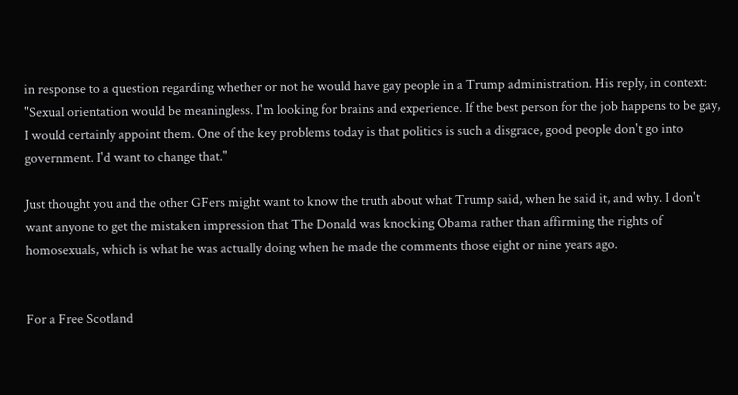in response to a question regarding whether or not he would have gay people in a Trump administration. His reply, in context: "Sexual orientation would be meaningless. I'm looking for brains and experience. If the best person for the job happens to be gay, I would certainly appoint them. One of the key problems today is that politics is such a disgrace, good people don't go into government. I'd want to change that."

Just thought you and the other GFers might want to know the truth about what Trump said, when he said it, and why. I don't want anyone to get the mistaken impression that The Donald was knocking Obama rather than affirming the rights of homosexuals, which is what he was actually doing when he made the comments those eight or nine years ago.


For a Free Scotland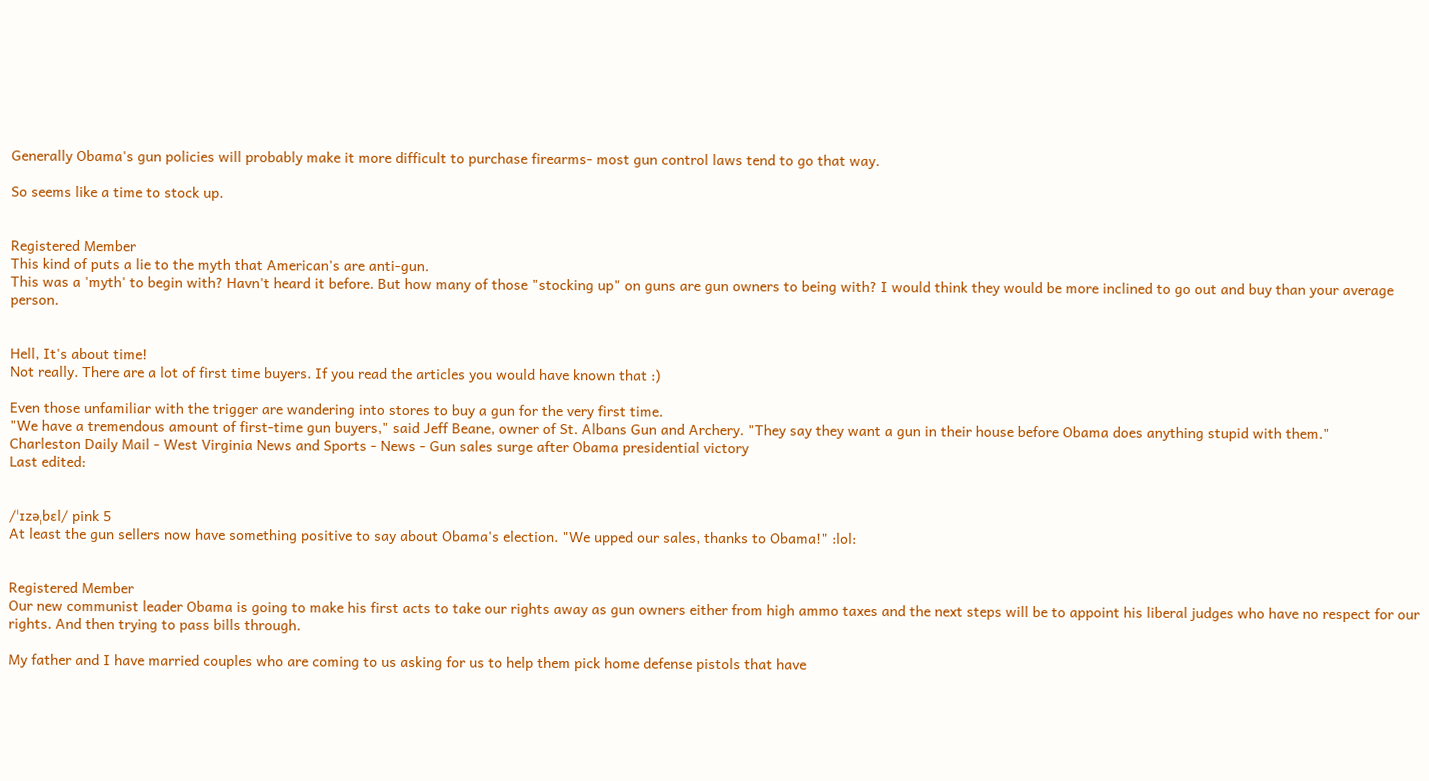Generally Obama's gun policies will probably make it more difficult to purchase firearms- most gun control laws tend to go that way.

So seems like a time to stock up.


Registered Member
This kind of puts a lie to the myth that American's are anti-gun.
This was a 'myth' to begin with? Havn't heard it before. But how many of those "stocking up" on guns are gun owners to being with? I would think they would be more inclined to go out and buy than your average person.


Hell, It's about time!
Not really. There are a lot of first time buyers. If you read the articles you would have known that :)

Even those unfamiliar with the trigger are wandering into stores to buy a gun for the very first time.
"We have a tremendous amount of first-time gun buyers," said Jeff Beane, owner of St. Albans Gun and Archery. "They say they want a gun in their house before Obama does anything stupid with them."
Charleston Daily Mail - West Virginia News and Sports - News - Gun sales surge after Obama presidential victory
Last edited:


/ˈɪzəˌbɛl/ pink 5
At least the gun sellers now have something positive to say about Obama's election. "We upped our sales, thanks to Obama!" :lol:


Registered Member
Our new communist leader Obama is going to make his first acts to take our rights away as gun owners either from high ammo taxes and the next steps will be to appoint his liberal judges who have no respect for our rights. And then trying to pass bills through.

My father and I have married couples who are coming to us asking for us to help them pick home defense pistols that have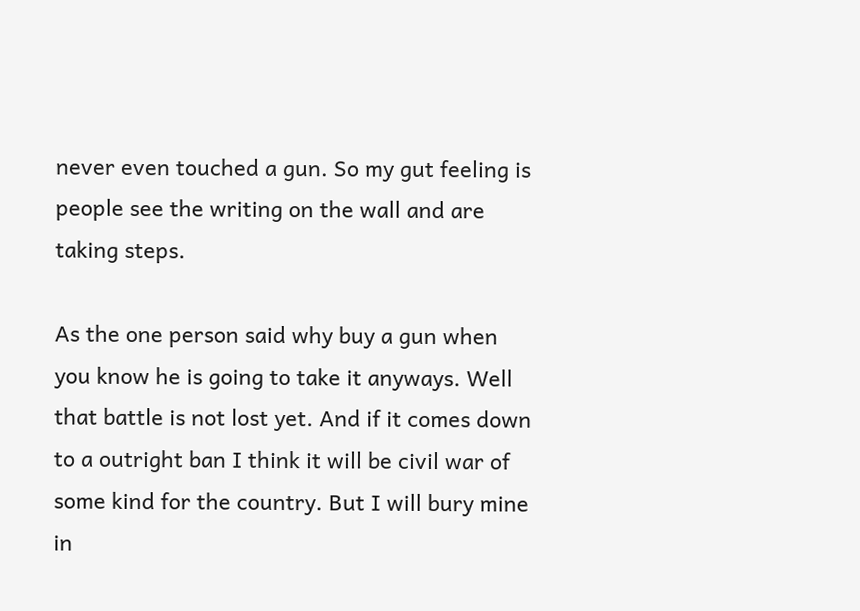never even touched a gun. So my gut feeling is people see the writing on the wall and are taking steps.

As the one person said why buy a gun when you know he is going to take it anyways. Well that battle is not lost yet. And if it comes down to a outright ban I think it will be civil war of some kind for the country. But I will bury mine in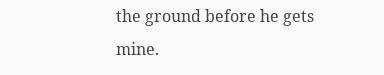the ground before he gets mine.